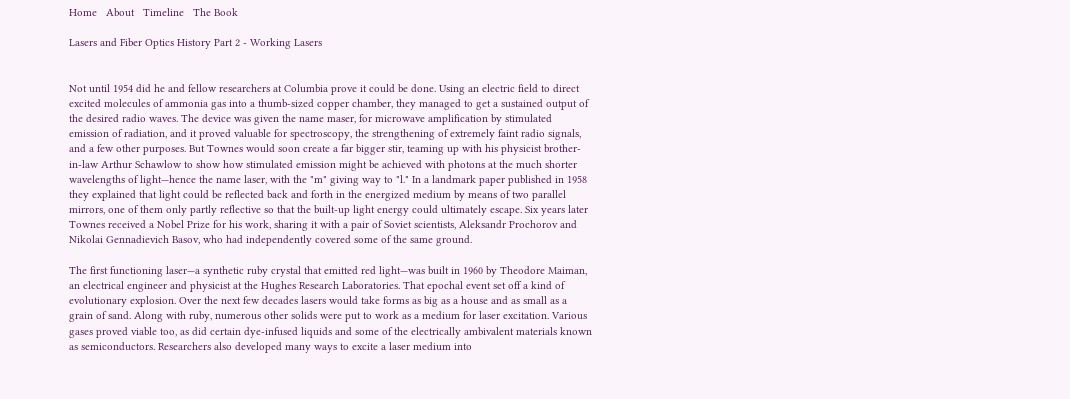Home   About   Timeline   The Book

Lasers and Fiber Optics History Part 2 - Working Lasers


Not until 1954 did he and fellow researchers at Columbia prove it could be done. Using an electric field to direct excited molecules of ammonia gas into a thumb-sized copper chamber, they managed to get a sustained output of the desired radio waves. The device was given the name maser, for microwave amplification by stimulated emission of radiation, and it proved valuable for spectroscopy, the strengthening of extremely faint radio signals, and a few other purposes. But Townes would soon create a far bigger stir, teaming up with his physicist brother-in-law Arthur Schawlow to show how stimulated emission might be achieved with photons at the much shorter wavelengths of light—hence the name laser, with the "m" giving way to "l." In a landmark paper published in 1958 they explained that light could be reflected back and forth in the energized medium by means of two parallel mirrors, one of them only partly reflective so that the built-up light energy could ultimately escape. Six years later Townes received a Nobel Prize for his work, sharing it with a pair of Soviet scientists, Aleksandr Prochorov and Nikolai Gennadievich Basov, who had independently covered some of the same ground.

The first functioning laser—a synthetic ruby crystal that emitted red light—was built in 1960 by Theodore Maiman, an electrical engineer and physicist at the Hughes Research Laboratories. That epochal event set off a kind of evolutionary explosion. Over the next few decades lasers would take forms as big as a house and as small as a grain of sand. Along with ruby, numerous other solids were put to work as a medium for laser excitation. Various gases proved viable too, as did certain dye-infused liquids and some of the electrically ambivalent materials known as semiconductors. Researchers also developed many ways to excite a laser medium into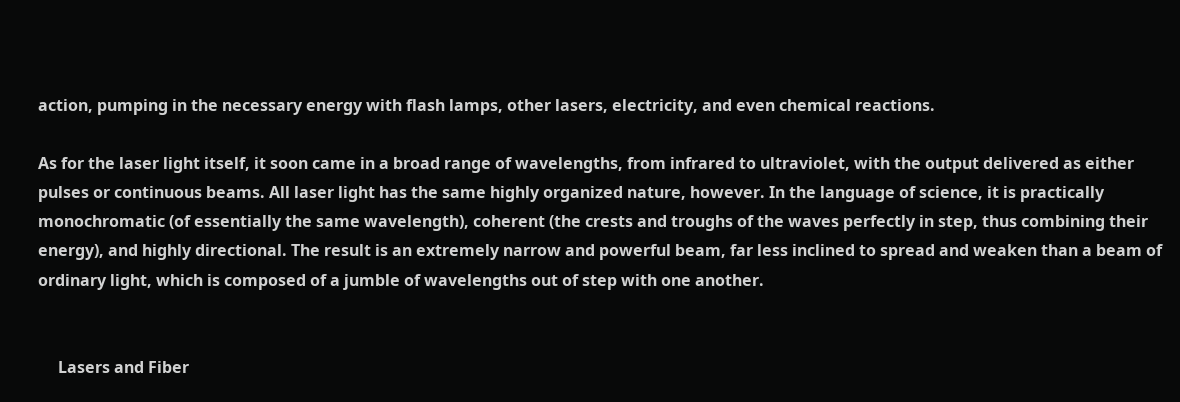action, pumping in the necessary energy with flash lamps, other lasers, electricity, and even chemical reactions.

As for the laser light itself, it soon came in a broad range of wavelengths, from infrared to ultraviolet, with the output delivered as either pulses or continuous beams. All laser light has the same highly organized nature, however. In the language of science, it is practically monochromatic (of essentially the same wavelength), coherent (the crests and troughs of the waves perfectly in step, thus combining their energy), and highly directional. The result is an extremely narrow and powerful beam, far less inclined to spread and weaken than a beam of ordinary light, which is composed of a jumble of wavelengths out of step with one another.


     Lasers and Fiber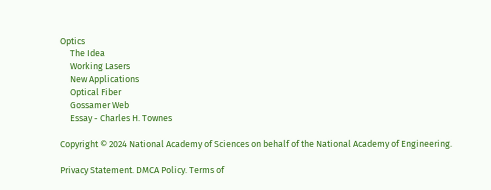Optics
     The Idea
     Working Lasers
     New Applications
     Optical Fiber
     Gossamer Web
     Essay - Charles H. Townes

Copyright © 2024 National Academy of Sciences on behalf of the National Academy of Engineering.

Privacy Statement. DMCA Policy. Terms of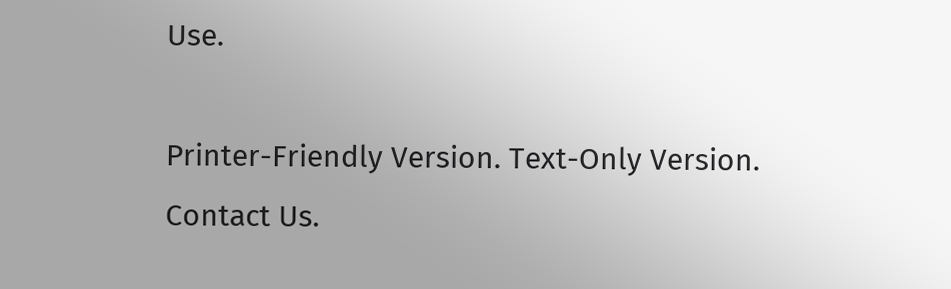Use.

Printer-Friendly Version. Text-Only Version. Contact Us.